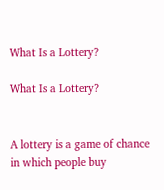What Is a Lottery?

What Is a Lottery?


A lottery is a game of chance in which people buy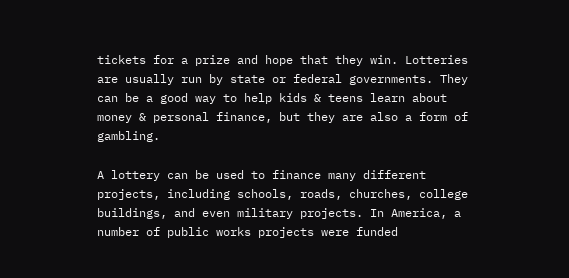tickets for a prize and hope that they win. Lotteries are usually run by state or federal governments. They can be a good way to help kids & teens learn about money & personal finance, but they are also a form of gambling.

A lottery can be used to finance many different projects, including schools, roads, churches, college buildings, and even military projects. In America, a number of public works projects were funded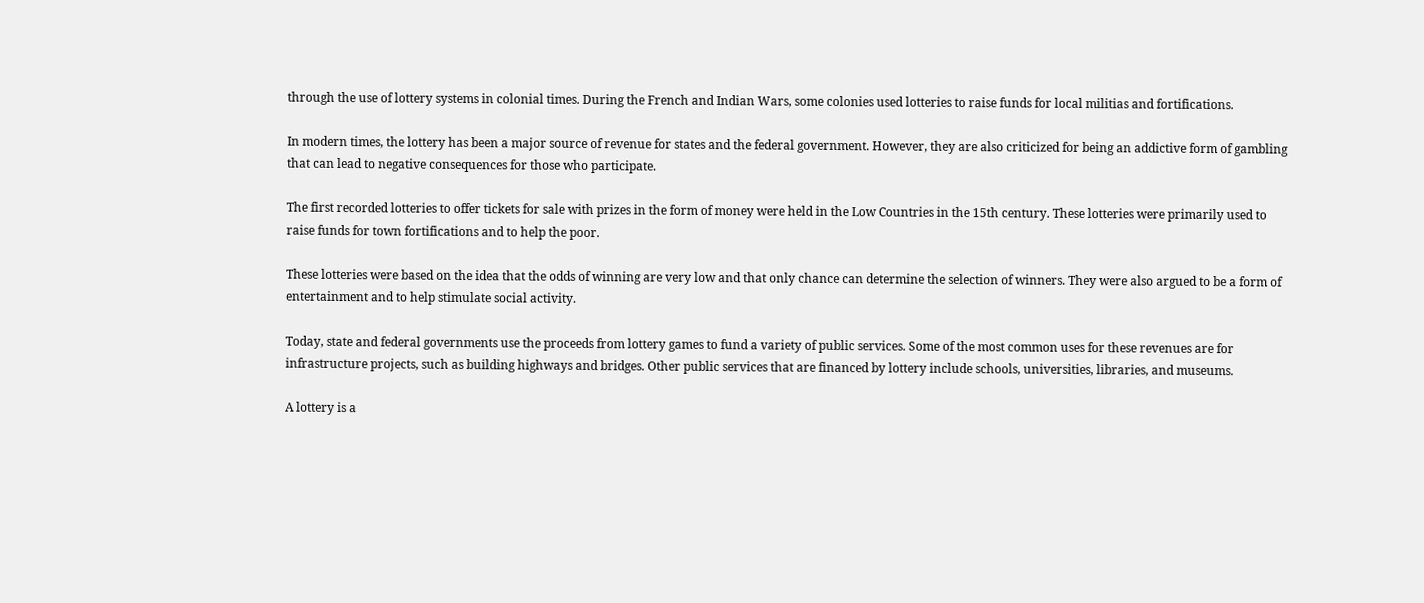through the use of lottery systems in colonial times. During the French and Indian Wars, some colonies used lotteries to raise funds for local militias and fortifications.

In modern times, the lottery has been a major source of revenue for states and the federal government. However, they are also criticized for being an addictive form of gambling that can lead to negative consequences for those who participate.

The first recorded lotteries to offer tickets for sale with prizes in the form of money were held in the Low Countries in the 15th century. These lotteries were primarily used to raise funds for town fortifications and to help the poor.

These lotteries were based on the idea that the odds of winning are very low and that only chance can determine the selection of winners. They were also argued to be a form of entertainment and to help stimulate social activity.

Today, state and federal governments use the proceeds from lottery games to fund a variety of public services. Some of the most common uses for these revenues are for infrastructure projects, such as building highways and bridges. Other public services that are financed by lottery include schools, universities, libraries, and museums.

A lottery is a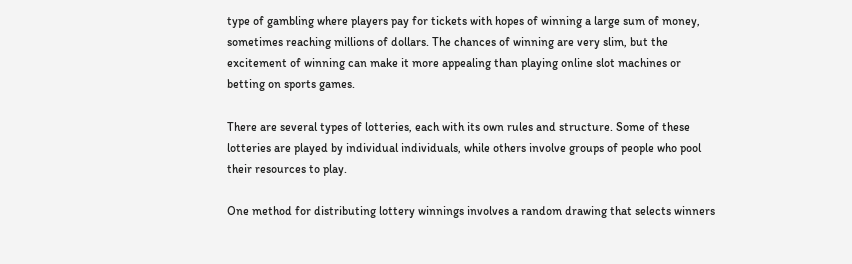type of gambling where players pay for tickets with hopes of winning a large sum of money, sometimes reaching millions of dollars. The chances of winning are very slim, but the excitement of winning can make it more appealing than playing online slot machines or betting on sports games.

There are several types of lotteries, each with its own rules and structure. Some of these lotteries are played by individual individuals, while others involve groups of people who pool their resources to play.

One method for distributing lottery winnings involves a random drawing that selects winners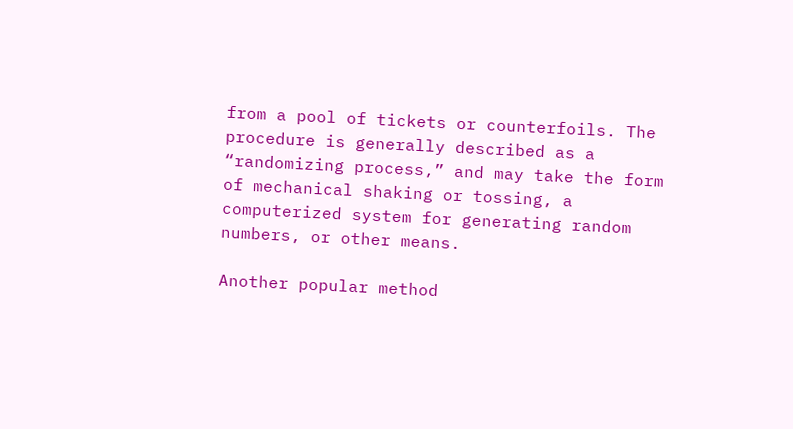from a pool of tickets or counterfoils. The procedure is generally described as a “randomizing process,” and may take the form of mechanical shaking or tossing, a computerized system for generating random numbers, or other means.

Another popular method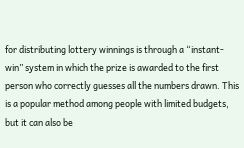for distributing lottery winnings is through a “instant-win” system in which the prize is awarded to the first person who correctly guesses all the numbers drawn. This is a popular method among people with limited budgets, but it can also be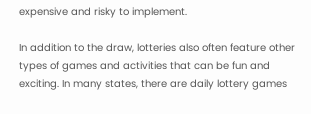expensive and risky to implement.

In addition to the draw, lotteries also often feature other types of games and activities that can be fun and exciting. In many states, there are daily lottery games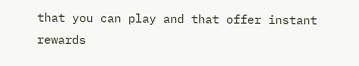that you can play and that offer instant rewards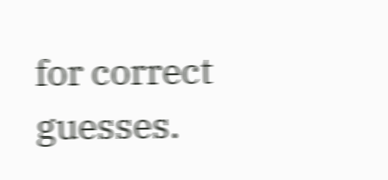for correct guesses.